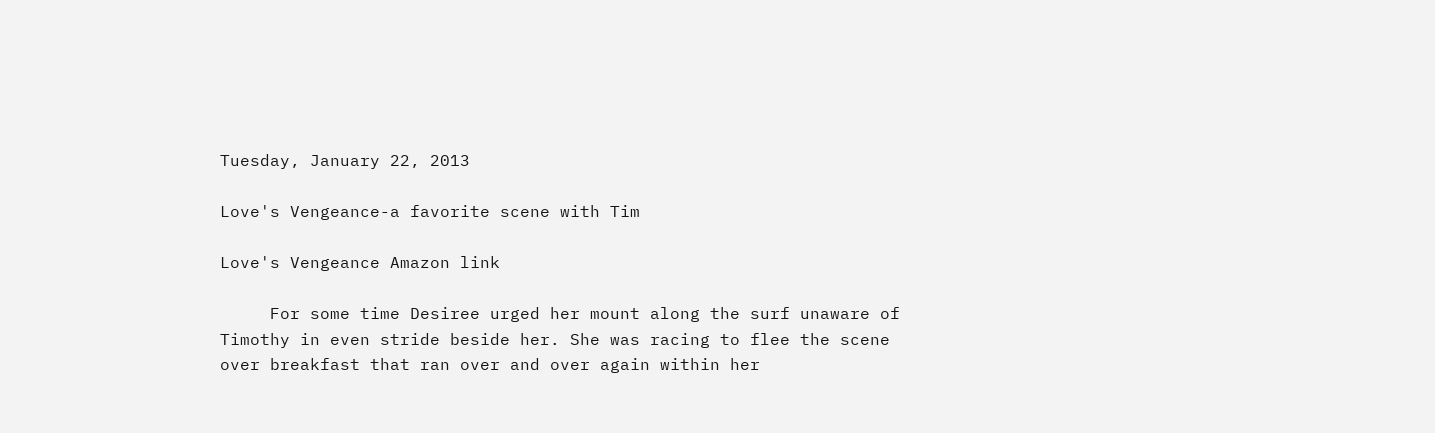Tuesday, January 22, 2013

Love's Vengeance-a favorite scene with Tim

Love's Vengeance Amazon link

     For some time Desiree urged her mount along the surf unaware of Timothy in even stride beside her. She was racing to flee the scene over breakfast that ran over and over again within her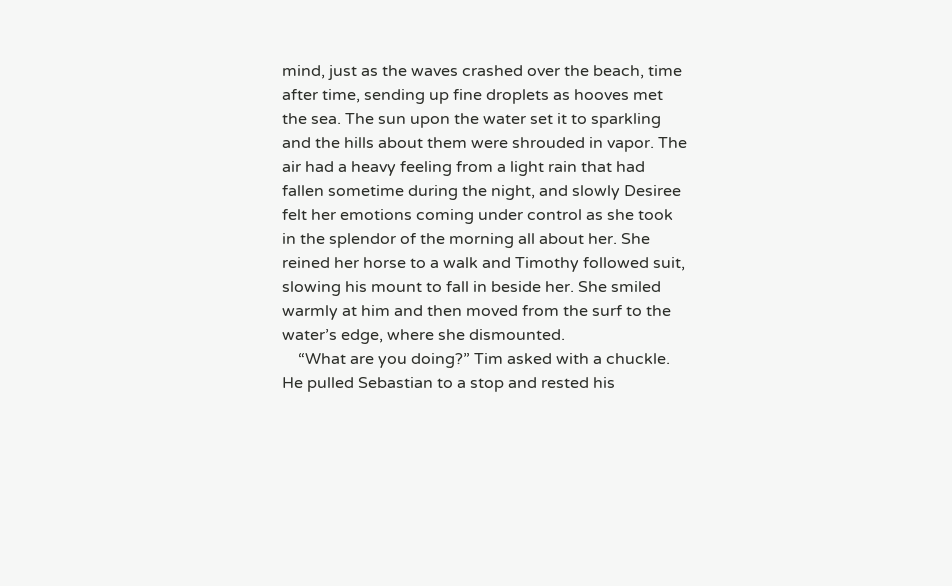mind, just as the waves crashed over the beach, time after time, sending up fine droplets as hooves met the sea. The sun upon the water set it to sparkling and the hills about them were shrouded in vapor. The air had a heavy feeling from a light rain that had fallen sometime during the night, and slowly Desiree felt her emotions coming under control as she took in the splendor of the morning all about her. She reined her horse to a walk and Timothy followed suit, slowing his mount to fall in beside her. She smiled warmly at him and then moved from the surf to the water’s edge, where she dismounted.
    “What are you doing?” Tim asked with a chuckle. He pulled Sebastian to a stop and rested his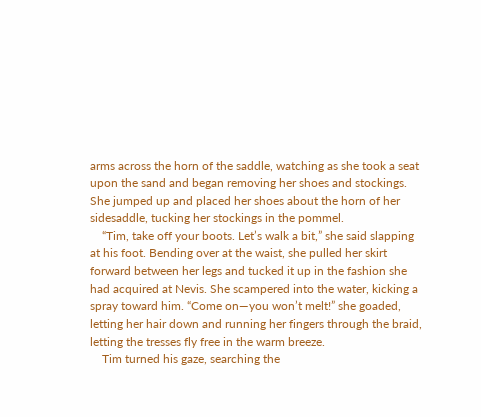arms across the horn of the saddle, watching as she took a seat upon the sand and began removing her shoes and stockings. She jumped up and placed her shoes about the horn of her sidesaddle, tucking her stockings in the pommel.
    “Tim, take off your boots. Let’s walk a bit,” she said slapping at his foot. Bending over at the waist, she pulled her skirt forward between her legs and tucked it up in the fashion she had acquired at Nevis. She scampered into the water, kicking a spray toward him. “Come on—you won’t melt!” she goaded, letting her hair down and running her fingers through the braid, letting the tresses fly free in the warm breeze.
    Tim turned his gaze, searching the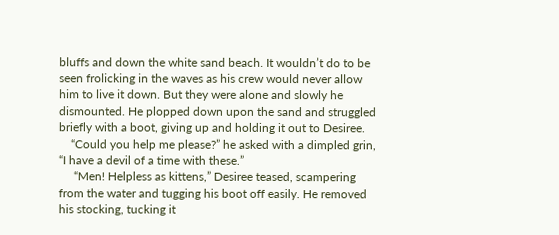bluffs and down the white sand beach. It wouldn’t do to be seen frolicking in the waves as his crew would never allow him to live it down. But they were alone and slowly he dismounted. He plopped down upon the sand and struggled briefly with a boot, giving up and holding it out to Desiree.
    “Could you help me please?” he asked with a dimpled grin, “I have a devil of a time with these.”
     “Men! Helpless as kittens,” Desiree teased, scampering from the water and tugging his boot off easily. He removed his stocking, tucking it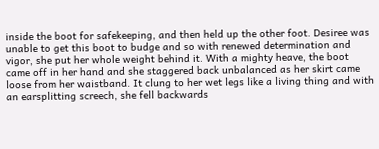inside the boot for safekeeping, and then held up the other foot. Desiree was unable to get this boot to budge and so with renewed determination and vigor, she put her whole weight behind it. With a mighty heave, the boot came off in her hand and she staggered back unbalanced as her skirt came loose from her waistband. It clung to her wet legs like a living thing and with an earsplitting screech, she fell backwards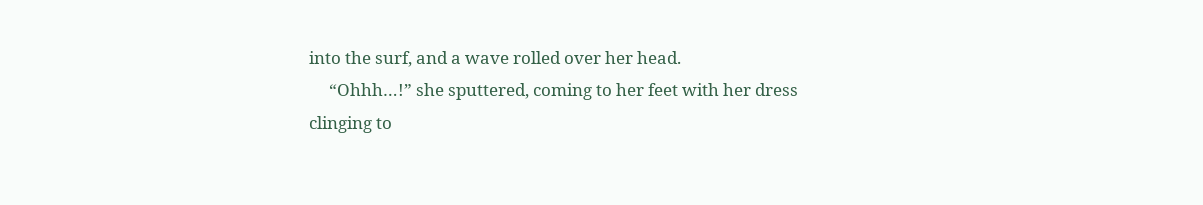into the surf, and a wave rolled over her head.
     “Ohhh…!” she sputtered, coming to her feet with her dress clinging to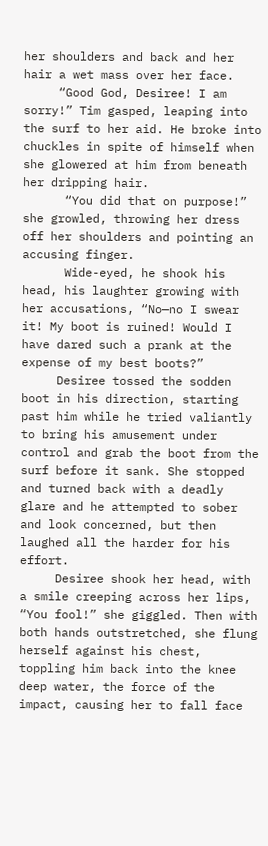her shoulders and back and her hair a wet mass over her face.
     “Good God, Desiree! I am sorry!” Tim gasped, leaping into the surf to her aid. He broke into chuckles in spite of himself when she glowered at him from beneath her dripping hair.
      “You did that on purpose!” she growled, throwing her dress off her shoulders and pointing an accusing finger.
      Wide-eyed, he shook his head, his laughter growing with her accusations, “No—no I swear it! My boot is ruined! Would I have dared such a prank at the expense of my best boots?”
     Desiree tossed the sodden boot in his direction, starting past him while he tried valiantly to bring his amusement under control and grab the boot from the surf before it sank. She stopped and turned back with a deadly glare and he attempted to sober and look concerned, but then laughed all the harder for his effort.
     Desiree shook her head, with a smile creeping across her lips, “You fool!” she giggled. Then with both hands outstretched, she flung herself against his chest, toppling him back into the knee deep water, the force of the impact, causing her to fall face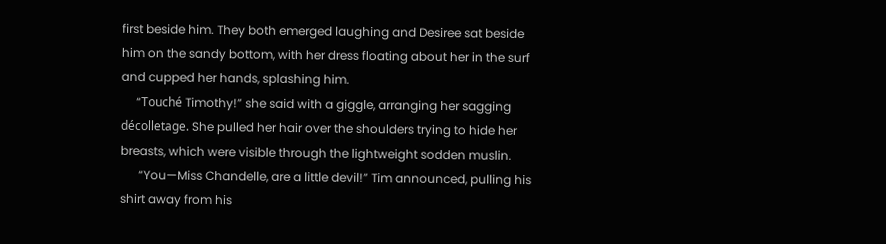first beside him. They both emerged laughing and Desiree sat beside him on the sandy bottom, with her dress floating about her in the surf and cupped her hands, splashing him.
     “Touché Timothy!” she said with a giggle, arranging her sagging décolletage. She pulled her hair over the shoulders trying to hide her breasts, which were visible through the lightweight sodden muslin.
      “You—Miss Chandelle, are a little devil!” Tim announced, pulling his shirt away from his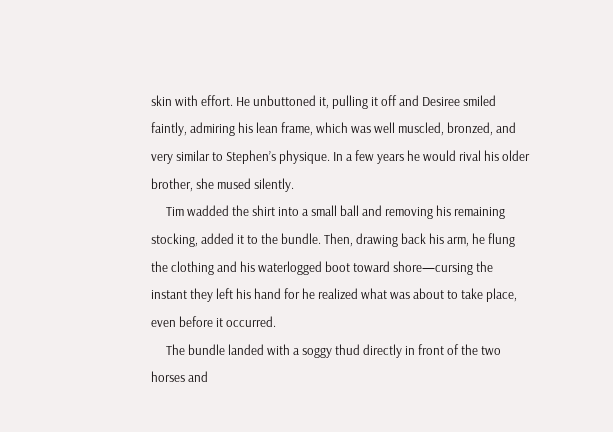skin with effort. He unbuttoned it, pulling it off and Desiree smiled faintly, admiring his lean frame, which was well muscled, bronzed, and very similar to Stephen’s physique. In a few years he would rival his older brother, she mused silently.
     Tim wadded the shirt into a small ball and removing his remaining stocking, added it to the bundle. Then, drawing back his arm, he flung the clothing and his waterlogged boot toward shore—cursing the instant they left his hand for he realized what was about to take place, even before it occurred.
     The bundle landed with a soggy thud directly in front of the two horses and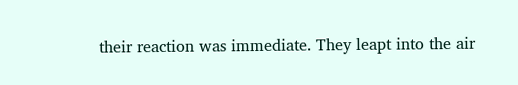their reaction was immediate. They leapt into the air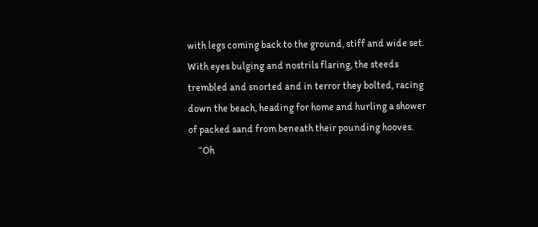with legs coming back to the ground, stiff and wide set. With eyes bulging and nostrils flaring, the steeds trembled and snorted and in terror they bolted, racing down the beach, heading for home and hurling a shower of packed sand from beneath their pounding hooves.
     “Oh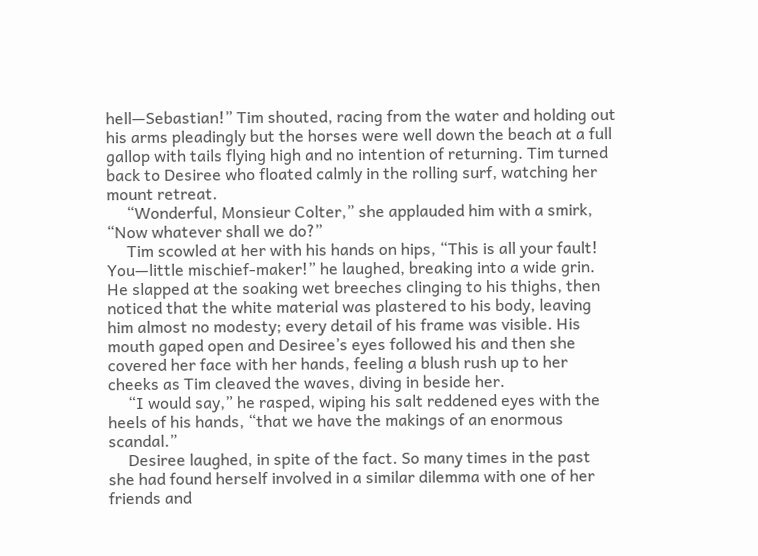hell—Sebastian!” Tim shouted, racing from the water and holding out his arms pleadingly but the horses were well down the beach at a full gallop with tails flying high and no intention of returning. Tim turned back to Desiree who floated calmly in the rolling surf, watching her mount retreat.
     “Wonderful, Monsieur Colter,” she applauded him with a smirk, “Now whatever shall we do?”
     Tim scowled at her with his hands on hips, “This is all your fault! You—little mischief-maker!” he laughed, breaking into a wide grin. He slapped at the soaking wet breeches clinging to his thighs, then noticed that the white material was plastered to his body, leaving him almost no modesty; every detail of his frame was visible. His mouth gaped open and Desiree’s eyes followed his and then she covered her face with her hands, feeling a blush rush up to her cheeks as Tim cleaved the waves, diving in beside her.
     “I would say,” he rasped, wiping his salt reddened eyes with the heels of his hands, “that we have the makings of an enormous scandal.”
     Desiree laughed, in spite of the fact. So many times in the past she had found herself involved in a similar dilemma with one of her friends and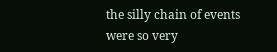the silly chain of events were so very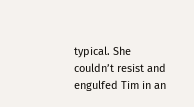typical. She couldn’t resist and engulfed Tim in an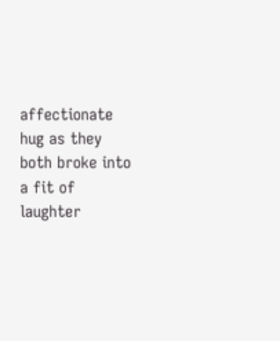affectionate hug as they both broke into a fit of laughter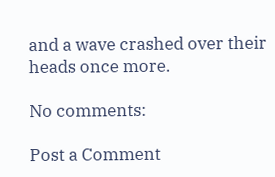and a wave crashed over their heads once more.

No comments:

Post a Comment